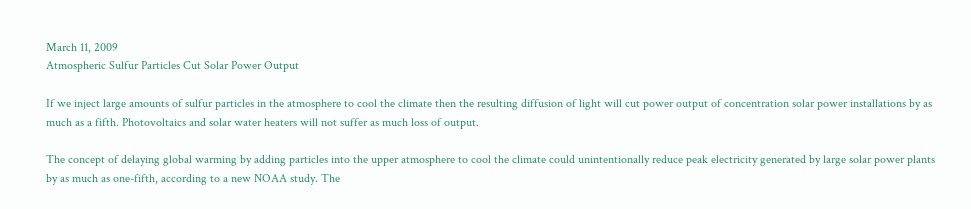March 11, 2009
Atmospheric Sulfur Particles Cut Solar Power Output

If we inject large amounts of sulfur particles in the atmosphere to cool the climate then the resulting diffusion of light will cut power output of concentration solar power installations by as much as a fifth. Photovoltaics and solar water heaters will not suffer as much loss of output.

The concept of delaying global warming by adding particles into the upper atmosphere to cool the climate could unintentionally reduce peak electricity generated by large solar power plants by as much as one-fifth, according to a new NOAA study. The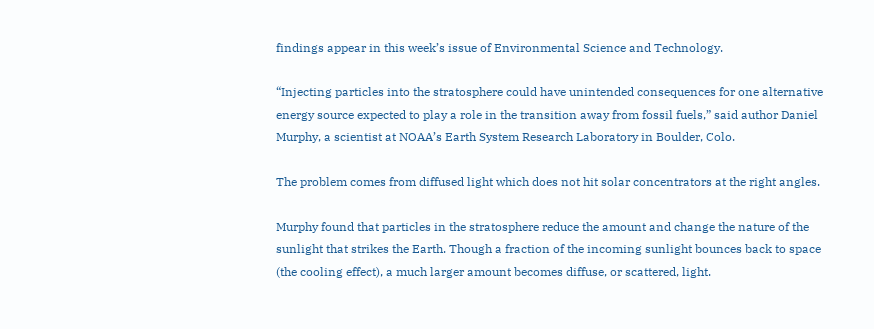findings appear in this week’s issue of Environmental Science and Technology.

“Injecting particles into the stratosphere could have unintended consequences for one alternative energy source expected to play a role in the transition away from fossil fuels,” said author Daniel Murphy, a scientist at NOAA’s Earth System Research Laboratory in Boulder, Colo.

The problem comes from diffused light which does not hit solar concentrators at the right angles.

Murphy found that particles in the stratosphere reduce the amount and change the nature of the sunlight that strikes the Earth. Though a fraction of the incoming sunlight bounces back to space (the cooling effect), a much larger amount becomes diffuse, or scattered, light.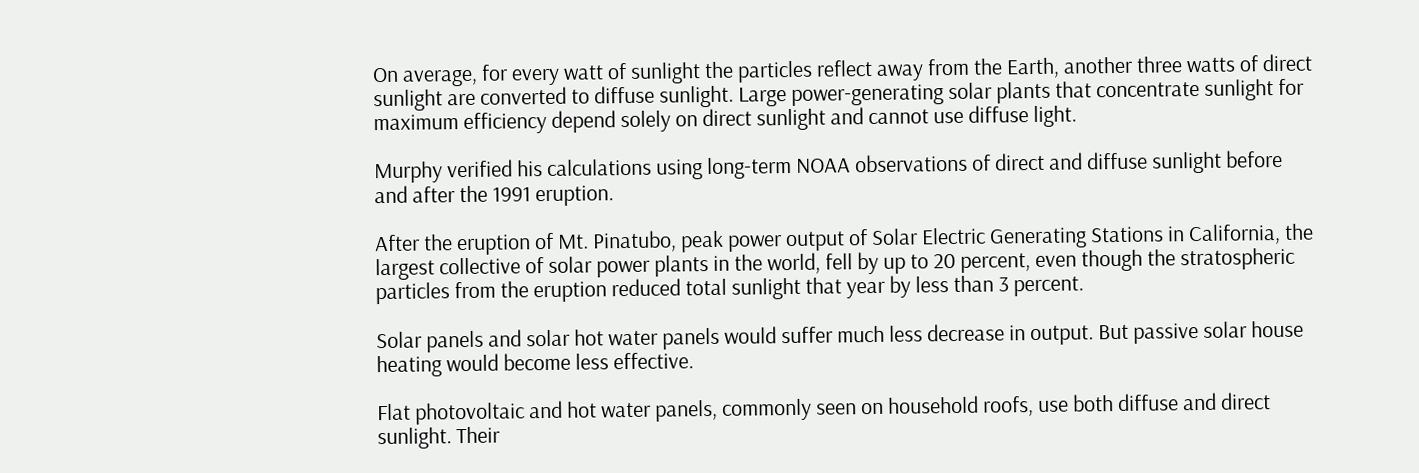On average, for every watt of sunlight the particles reflect away from the Earth, another three watts of direct sunlight are converted to diffuse sunlight. Large power-generating solar plants that concentrate sunlight for maximum efficiency depend solely on direct sunlight and cannot use diffuse light.

Murphy verified his calculations using long-term NOAA observations of direct and diffuse sunlight before and after the 1991 eruption.

After the eruption of Mt. Pinatubo, peak power output of Solar Electric Generating Stations in California, the largest collective of solar power plants in the world, fell by up to 20 percent, even though the stratospheric particles from the eruption reduced total sunlight that year by less than 3 percent.

Solar panels and solar hot water panels would suffer much less decrease in output. But passive solar house heating would become less effective.

Flat photovoltaic and hot water panels, commonly seen on household roofs, use both diffuse and direct sunlight. Their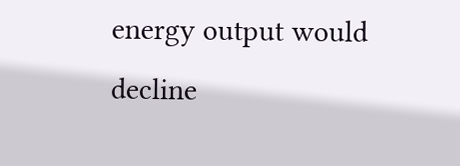energy output would decline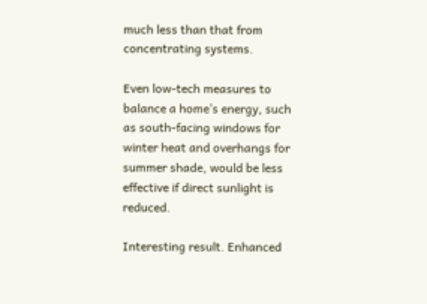much less than that from concentrating systems.

Even low-tech measures to balance a home’s energy, such as south-facing windows for winter heat and overhangs for summer shade, would be less effective if direct sunlight is reduced.

Interesting result. Enhanced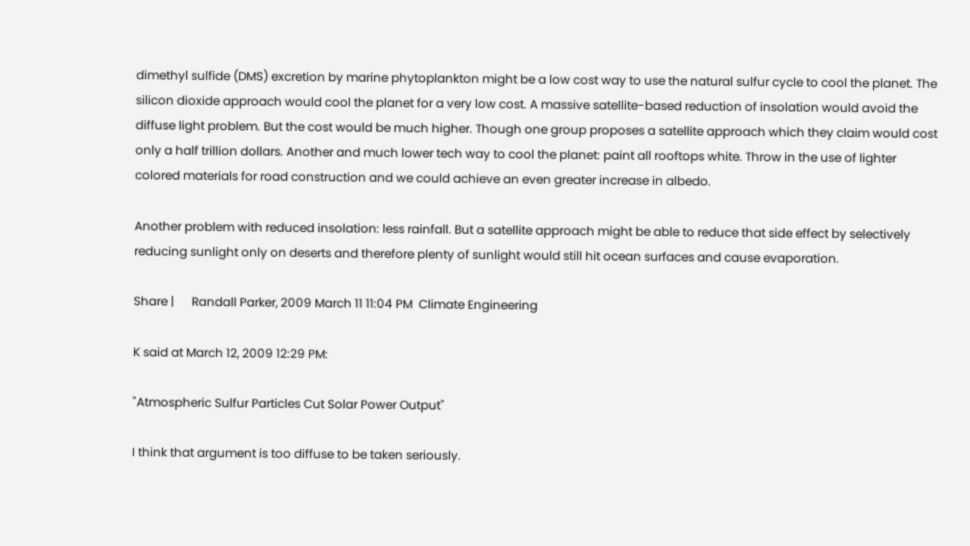dimethyl sulfide (DMS) excretion by marine phytoplankton might be a low cost way to use the natural sulfur cycle to cool the planet. The silicon dioxide approach would cool the planet for a very low cost. A massive satellite-based reduction of insolation would avoid the diffuse light problem. But the cost would be much higher. Though one group proposes a satellite approach which they claim would cost only a half trillion dollars. Another and much lower tech way to cool the planet: paint all rooftops white. Throw in the use of lighter colored materials for road construction and we could achieve an even greater increase in albedo.

Another problem with reduced insolation: less rainfall. But a satellite approach might be able to reduce that side effect by selectively reducing sunlight only on deserts and therefore plenty of sunlight would still hit ocean surfaces and cause evaporation.

Share |      Randall Parker, 2009 March 11 11:04 PM  Climate Engineering

K said at March 12, 2009 12:29 PM:

"Atmospheric Sulfur Particles Cut Solar Power Output"

I think that argument is too diffuse to be taken seriously.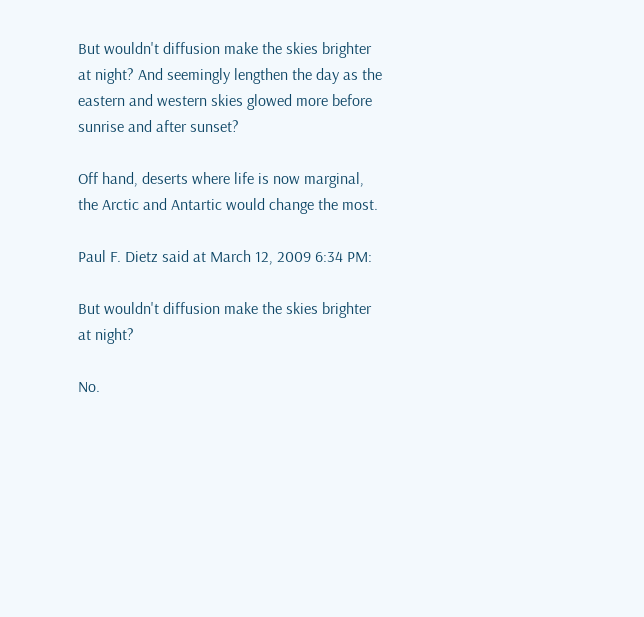But wouldn't diffusion make the skies brighter at night? And seemingly lengthen the day as the eastern and western skies glowed more before sunrise and after sunset?

Off hand, deserts where life is now marginal, the Arctic and Antartic would change the most.

Paul F. Dietz said at March 12, 2009 6:34 PM:

But wouldn't diffusion make the skies brighter at night?

No.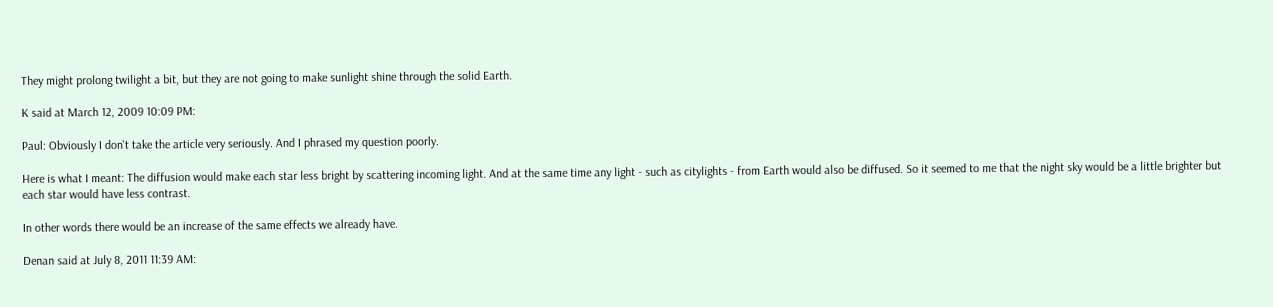They might prolong twilight a bit, but they are not going to make sunlight shine through the solid Earth.

K said at March 12, 2009 10:09 PM:

Paul: Obviously I don't take the article very seriously. And I phrased my question poorly.

Here is what I meant: The diffusion would make each star less bright by scattering incoming light. And at the same time any light - such as citylights - from Earth would also be diffused. So it seemed to me that the night sky would be a little brighter but each star would have less contrast.

In other words there would be an increase of the same effects we already have.

Denan said at July 8, 2011 11:39 AM: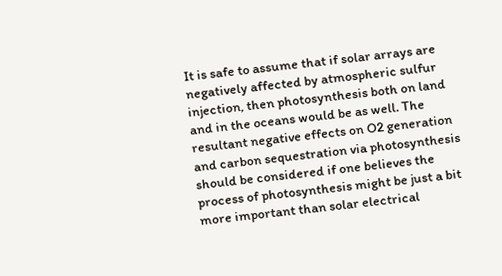It is safe to assume that if solar arrays are negatively affected by atmospheric sulfur injection, then photosynthesis both on land and in the oceans would be as well. The resultant negative effects on O2 generation and carbon sequestration via photosynthesis should be considered if one believes the process of photosynthesis might be just a bit more important than solar electrical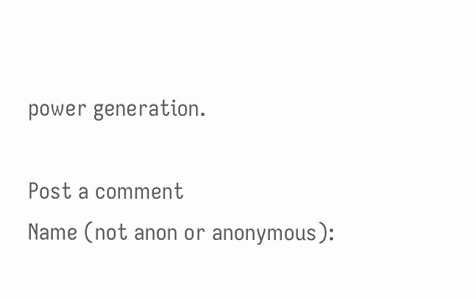power generation.

Post a comment
Name (not anon or anonymous):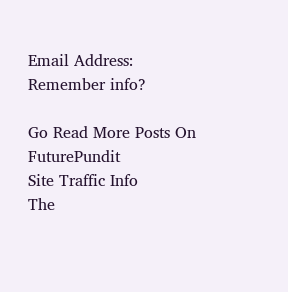Email Address:
Remember info?

Go Read More Posts On FuturePundit
Site Traffic Info
The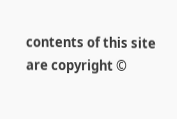contents of this site are copyright ©